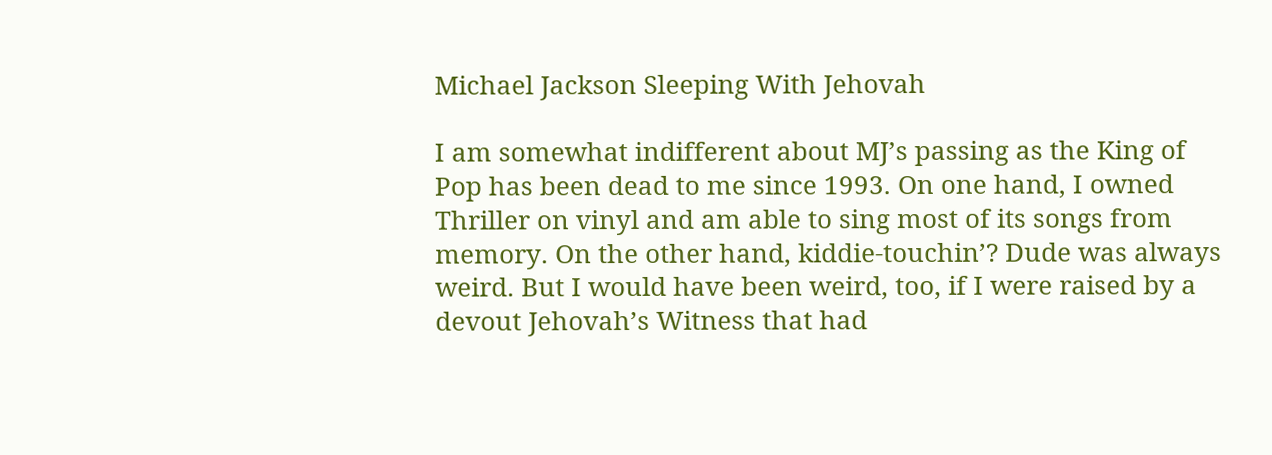Michael Jackson Sleeping With Jehovah

I am somewhat indifferent about MJ’s passing as the King of Pop has been dead to me since 1993. On one hand, I owned Thriller on vinyl and am able to sing most of its songs from memory. On the other hand, kiddie-touchin’? Dude was always weird. But I would have been weird, too, if I were raised by a devout Jehovah’s Witness that had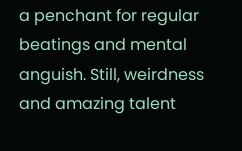a penchant for regular beatings and mental anguish. Still, weirdness and amazing talent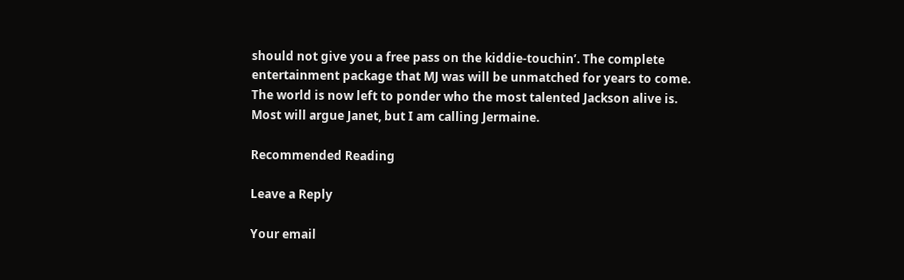should not give you a free pass on the kiddie-touchin’. The complete entertainment package that MJ was will be unmatched for years to come. The world is now left to ponder who the most talented Jackson alive is. Most will argue Janet, but I am calling Jermaine.

Recommended Reading

Leave a Reply

Your email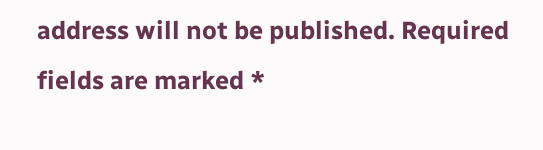address will not be published. Required fields are marked *